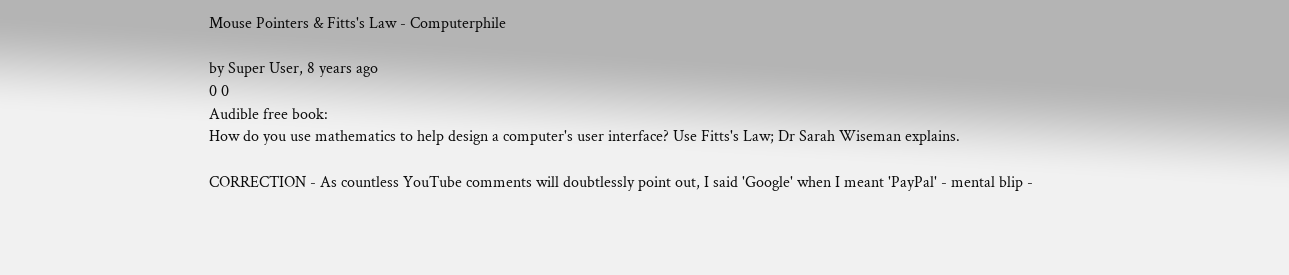Mouse Pointers & Fitts's Law - Computerphile

by Super User, 8 years ago
0 0
Audible free book:
How do you use mathematics to help design a computer's user interface? Use Fitts's Law; Dr Sarah Wiseman explains.

CORRECTION - As countless YouTube comments will doubtlessly point out, I said 'Google' when I meant 'PayPal' - mental blip -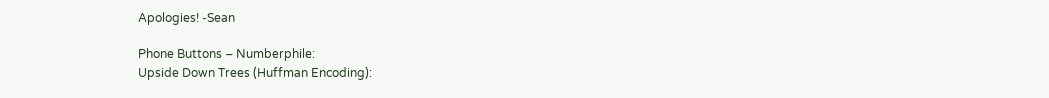Apologies! -Sean

Phone Buttons – Numberphile:
Upside Down Trees (Huffman Encoding):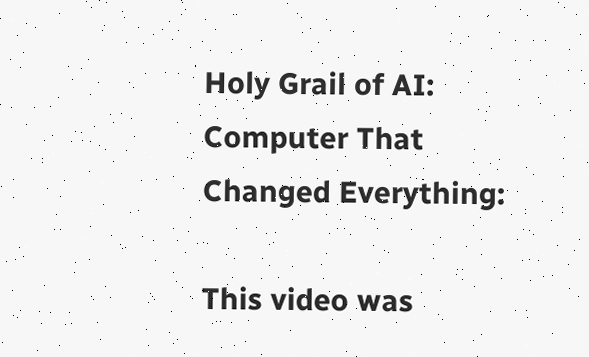Holy Grail of AI:
Computer That Changed Everything:

This video was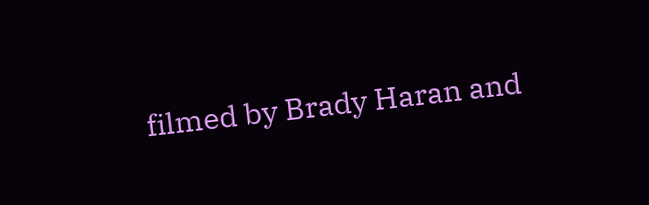filmed by Brady Haran and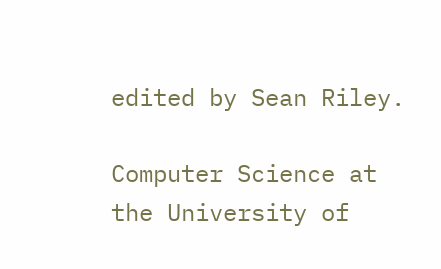edited by Sean Riley.

Computer Science at the University of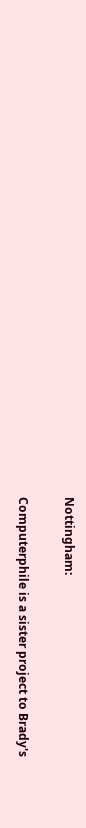Nottingham:

Computerphile is a sister project to Brady's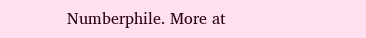Numberphile. More at